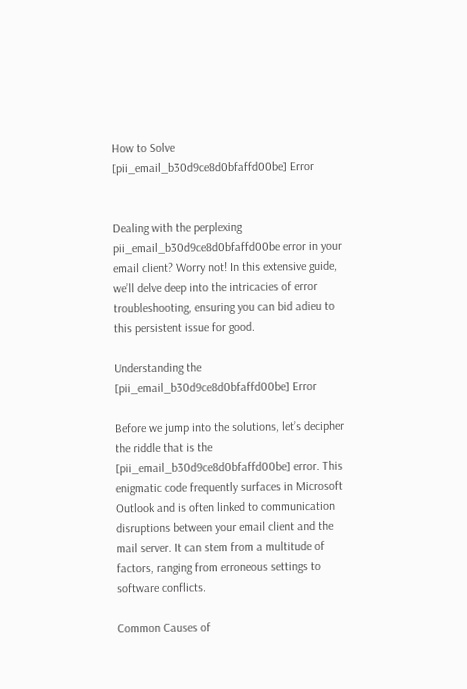How to Solve [pii_email_b30d9ce8d0bfaffd00be] Error


Dealing with the perplexing pii_email_b30d9ce8d0bfaffd00be error in your email client? Worry not! In this extensive guide, we’ll delve deep into the intricacies of error troubleshooting, ensuring you can bid adieu to this persistent issue for good.

Understanding the [pii_email_b30d9ce8d0bfaffd00be] Error

Before we jump into the solutions, let’s decipher the riddle that is the [pii_email_b30d9ce8d0bfaffd00be] error. This enigmatic code frequently surfaces in Microsoft Outlook and is often linked to communication disruptions between your email client and the mail server. It can stem from a multitude of factors, ranging from erroneous settings to software conflicts.

Common Causes of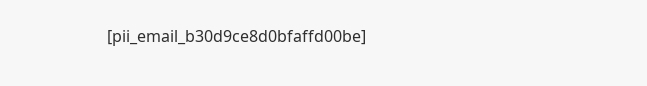[pii_email_b30d9ce8d0bfaffd00be]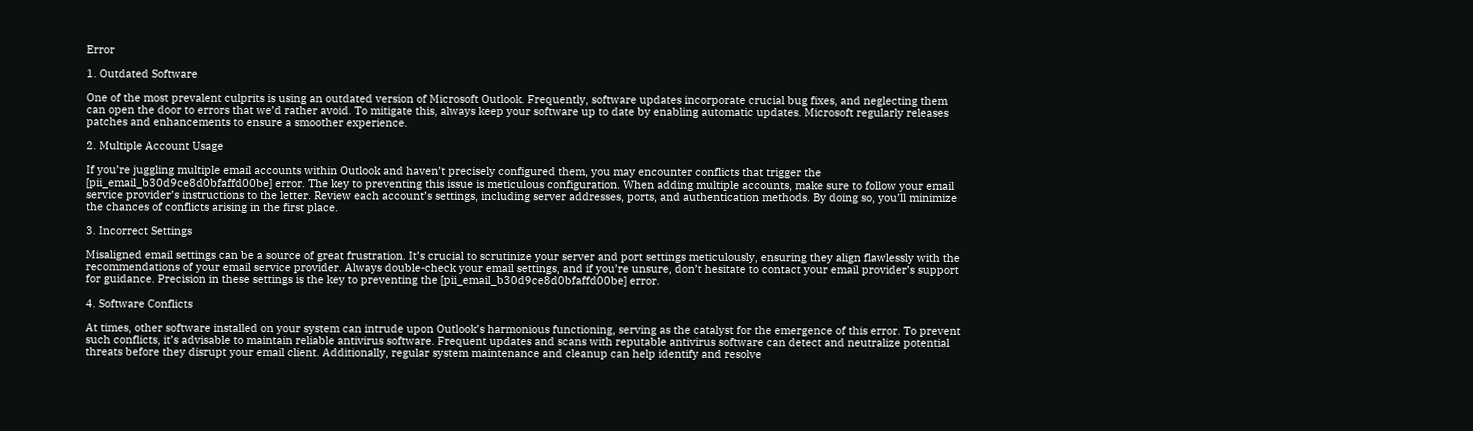Error

1. Outdated Software

One of the most prevalent culprits is using an outdated version of Microsoft Outlook. Frequently, software updates incorporate crucial bug fixes, and neglecting them can open the door to errors that we’d rather avoid. To mitigate this, always keep your software up to date by enabling automatic updates. Microsoft regularly releases patches and enhancements to ensure a smoother experience.

2. Multiple Account Usage

If you’re juggling multiple email accounts within Outlook and haven’t precisely configured them, you may encounter conflicts that trigger the [pii_email_b30d9ce8d0bfaffd00be] error. The key to preventing this issue is meticulous configuration. When adding multiple accounts, make sure to follow your email service provider’s instructions to the letter. Review each account’s settings, including server addresses, ports, and authentication methods. By doing so, you’ll minimize the chances of conflicts arising in the first place.

3. Incorrect Settings

Misaligned email settings can be a source of great frustration. It’s crucial to scrutinize your server and port settings meticulously, ensuring they align flawlessly with the recommendations of your email service provider. Always double-check your email settings, and if you’re unsure, don’t hesitate to contact your email provider’s support for guidance. Precision in these settings is the key to preventing the [pii_email_b30d9ce8d0bfaffd00be] error.

4. Software Conflicts

At times, other software installed on your system can intrude upon Outlook’s harmonious functioning, serving as the catalyst for the emergence of this error. To prevent such conflicts, it’s advisable to maintain reliable antivirus software. Frequent updates and scans with reputable antivirus software can detect and neutralize potential threats before they disrupt your email client. Additionally, regular system maintenance and cleanup can help identify and resolve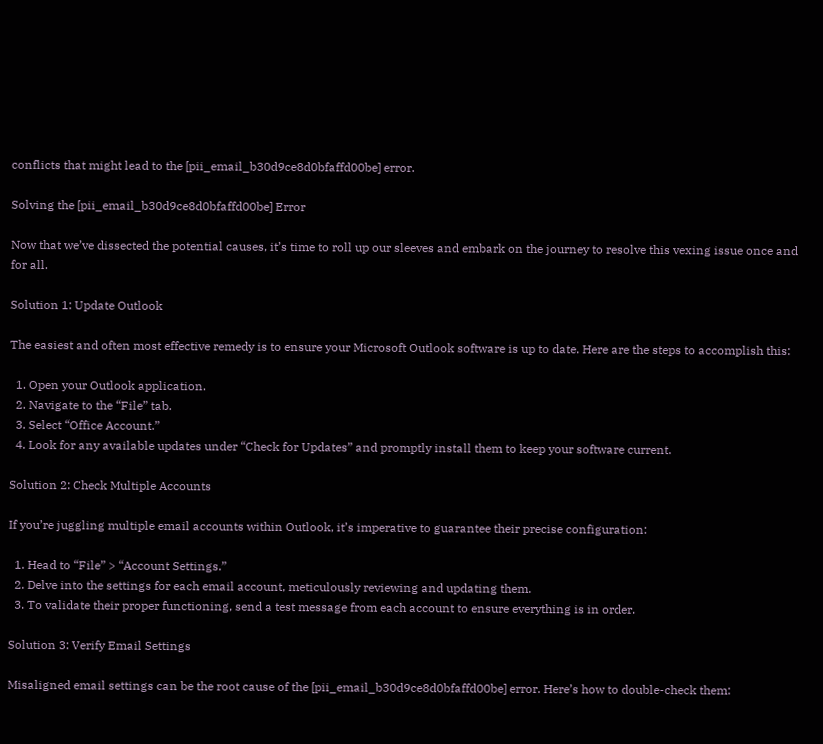conflicts that might lead to the [pii_email_b30d9ce8d0bfaffd00be] error.

Solving the [pii_email_b30d9ce8d0bfaffd00be] Error

Now that we’ve dissected the potential causes, it’s time to roll up our sleeves and embark on the journey to resolve this vexing issue once and for all.

Solution 1: Update Outlook

The easiest and often most effective remedy is to ensure your Microsoft Outlook software is up to date. Here are the steps to accomplish this:

  1. Open your Outlook application.
  2. Navigate to the “File” tab.
  3. Select “Office Account.”
  4. Look for any available updates under “Check for Updates” and promptly install them to keep your software current.

Solution 2: Check Multiple Accounts

If you’re juggling multiple email accounts within Outlook, it’s imperative to guarantee their precise configuration:

  1. Head to “File” > “Account Settings.”
  2. Delve into the settings for each email account, meticulously reviewing and updating them.
  3. To validate their proper functioning, send a test message from each account to ensure everything is in order.

Solution 3: Verify Email Settings

Misaligned email settings can be the root cause of the [pii_email_b30d9ce8d0bfaffd00be] error. Here’s how to double-check them: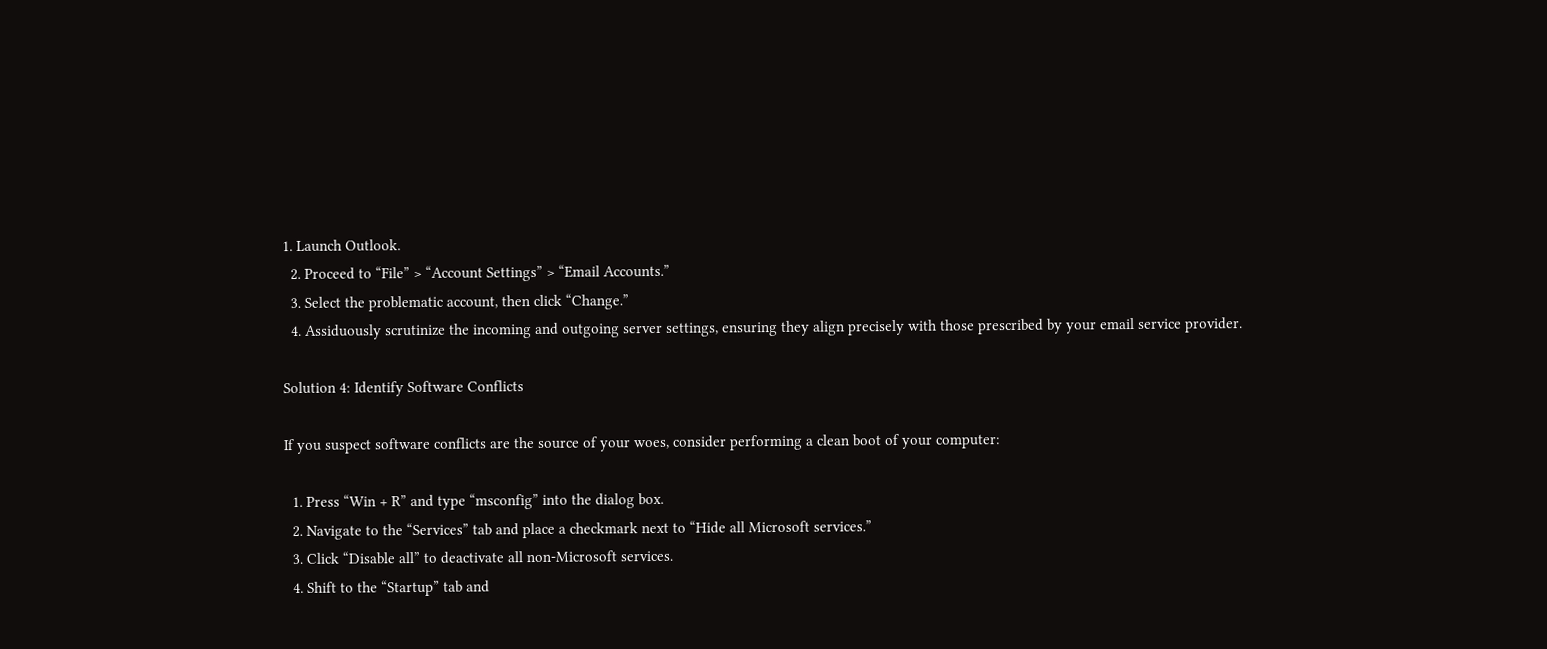1. Launch Outlook.
  2. Proceed to “File” > “Account Settings” > “Email Accounts.”
  3. Select the problematic account, then click “Change.”
  4. Assiduously scrutinize the incoming and outgoing server settings, ensuring they align precisely with those prescribed by your email service provider.

Solution 4: Identify Software Conflicts

If you suspect software conflicts are the source of your woes, consider performing a clean boot of your computer:

  1. Press “Win + R” and type “msconfig” into the dialog box.
  2. Navigate to the “Services” tab and place a checkmark next to “Hide all Microsoft services.”
  3. Click “Disable all” to deactivate all non-Microsoft services.
  4. Shift to the “Startup” tab and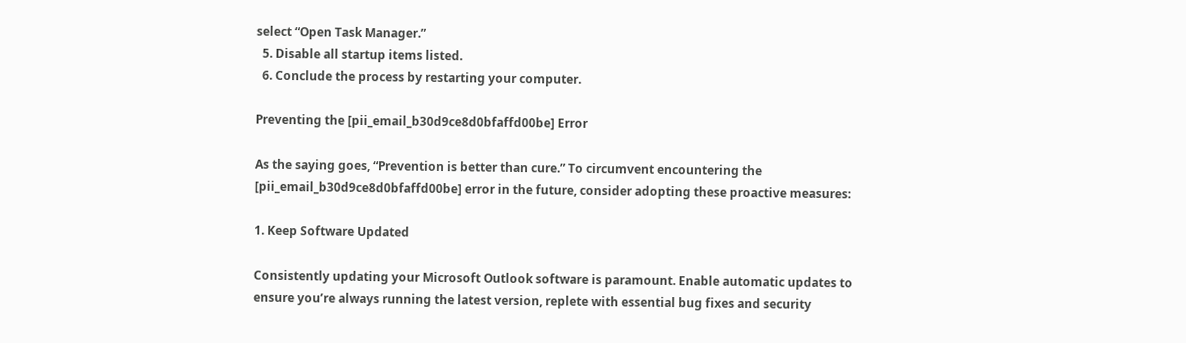select “Open Task Manager.”
  5. Disable all startup items listed.
  6. Conclude the process by restarting your computer.

Preventing the [pii_email_b30d9ce8d0bfaffd00be] Error

As the saying goes, “Prevention is better than cure.” To circumvent encountering the [pii_email_b30d9ce8d0bfaffd00be] error in the future, consider adopting these proactive measures:

1. Keep Software Updated

Consistently updating your Microsoft Outlook software is paramount. Enable automatic updates to ensure you’re always running the latest version, replete with essential bug fixes and security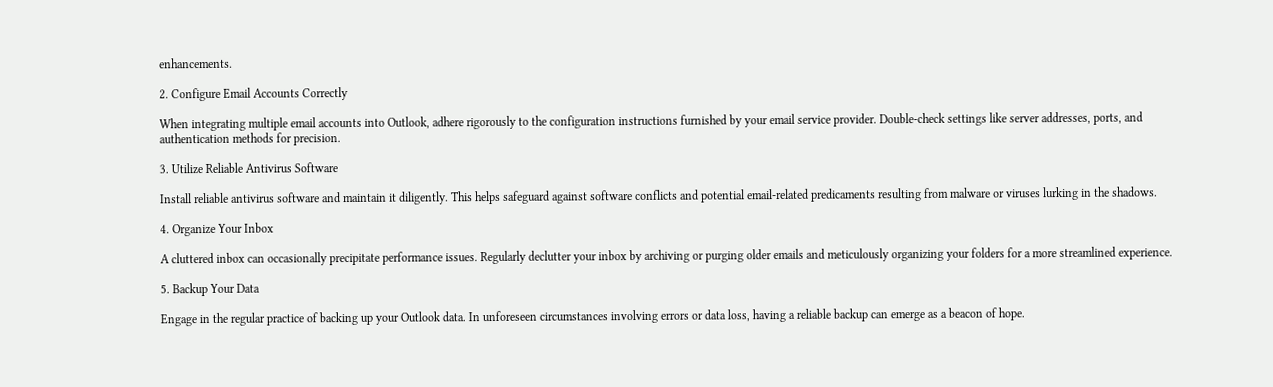enhancements.

2. Configure Email Accounts Correctly

When integrating multiple email accounts into Outlook, adhere rigorously to the configuration instructions furnished by your email service provider. Double-check settings like server addresses, ports, and authentication methods for precision.

3. Utilize Reliable Antivirus Software

Install reliable antivirus software and maintain it diligently. This helps safeguard against software conflicts and potential email-related predicaments resulting from malware or viruses lurking in the shadows.

4. Organize Your Inbox

A cluttered inbox can occasionally precipitate performance issues. Regularly declutter your inbox by archiving or purging older emails and meticulously organizing your folders for a more streamlined experience.

5. Backup Your Data

Engage in the regular practice of backing up your Outlook data. In unforeseen circumstances involving errors or data loss, having a reliable backup can emerge as a beacon of hope.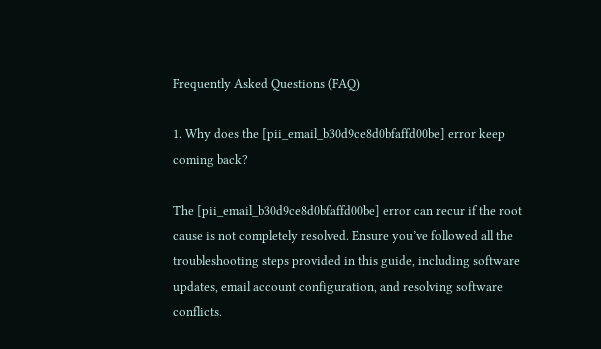Frequently Asked Questions (FAQ)

1. Why does the [pii_email_b30d9ce8d0bfaffd00be] error keep coming back?

The [pii_email_b30d9ce8d0bfaffd00be] error can recur if the root cause is not completely resolved. Ensure you’ve followed all the troubleshooting steps provided in this guide, including software updates, email account configuration, and resolving software conflicts.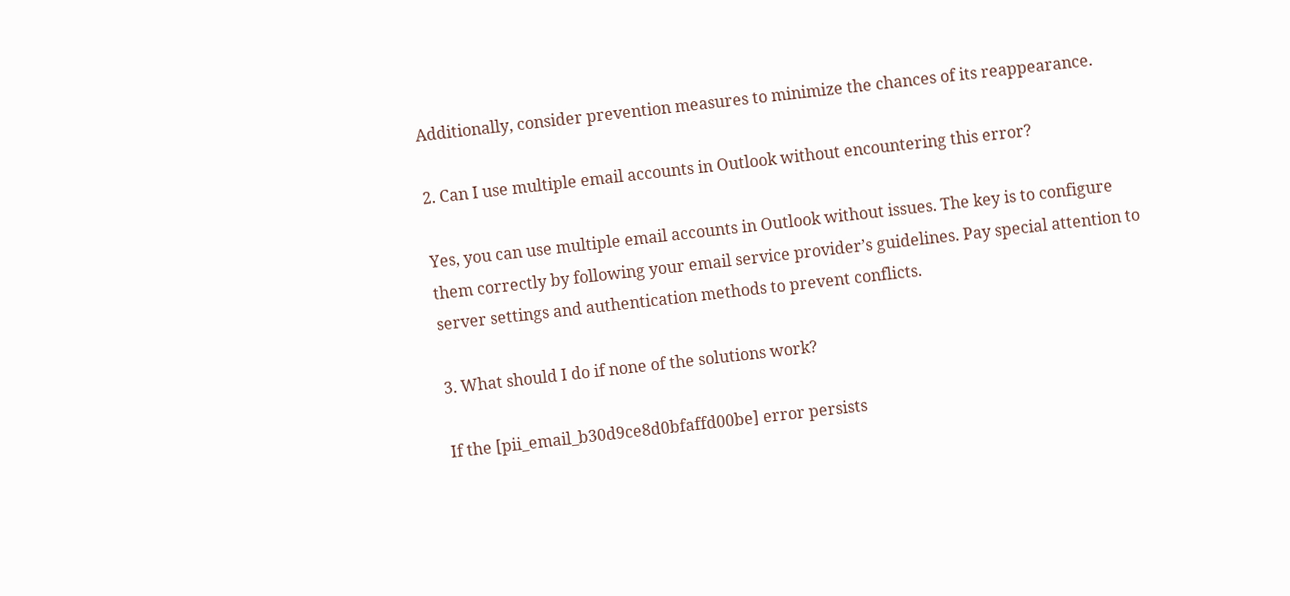Additionally, consider prevention measures to minimize the chances of its reappearance.

2. Can I use multiple email accounts in Outlook without encountering this error?

Yes, you can use multiple email accounts in Outlook without issues. The key is to configure them correctly by following your email service provider’s guidelines. Pay special attention to server settings and authentication methods to prevent conflicts.

3. What should I do if none of the solutions work?

If the [pii_email_b30d9ce8d0bfaffd00be] error persists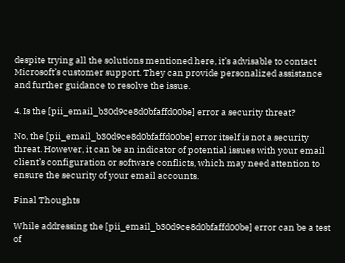despite trying all the solutions mentioned here, it’s advisable to contact Microsoft’s customer support. They can provide personalized assistance and further guidance to resolve the issue.

4. Is the [pii_email_b30d9ce8d0bfaffd00be] error a security threat?

No, the [pii_email_b30d9ce8d0bfaffd00be] error itself is not a security threat. However, it can be an indicator of potential issues with your email client’s configuration or software conflicts, which may need attention to ensure the security of your email accounts.

Final Thoughts

While addressing the [pii_email_b30d9ce8d0bfaffd00be] error can be a test of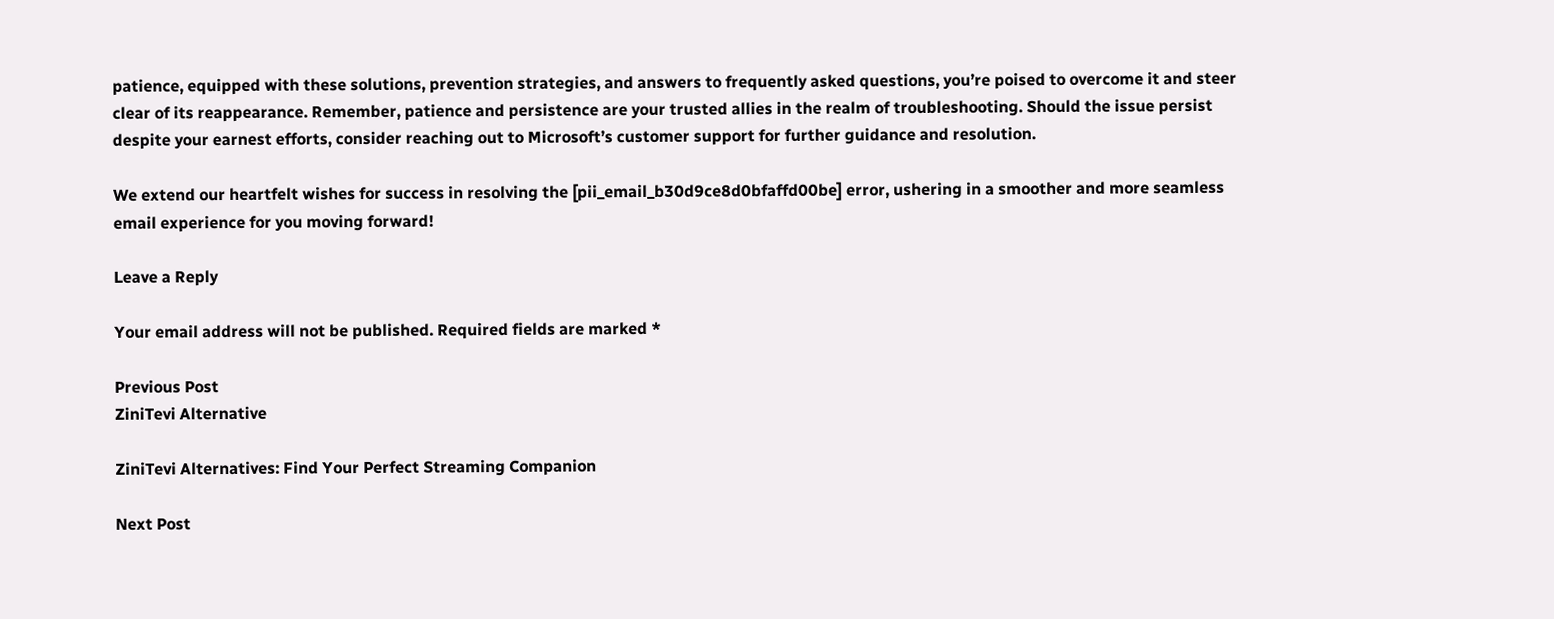patience, equipped with these solutions, prevention strategies, and answers to frequently asked questions, you’re poised to overcome it and steer clear of its reappearance. Remember, patience and persistence are your trusted allies in the realm of troubleshooting. Should the issue persist despite your earnest efforts, consider reaching out to Microsoft’s customer support for further guidance and resolution.

We extend our heartfelt wishes for success in resolving the [pii_email_b30d9ce8d0bfaffd00be] error, ushering in a smoother and more seamless email experience for you moving forward!

Leave a Reply

Your email address will not be published. Required fields are marked *

Previous Post
ZiniTevi Alternative

ZiniTevi Alternatives: Find Your Perfect Streaming Companion

Next Post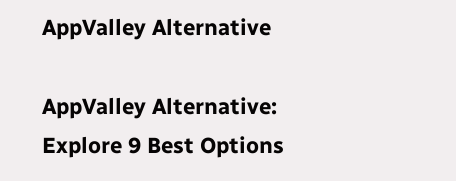AppValley Alternative

AppValley Alternative: Explore 9 Best Options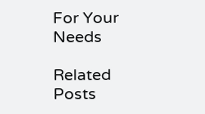For Your Needs

Related Posts